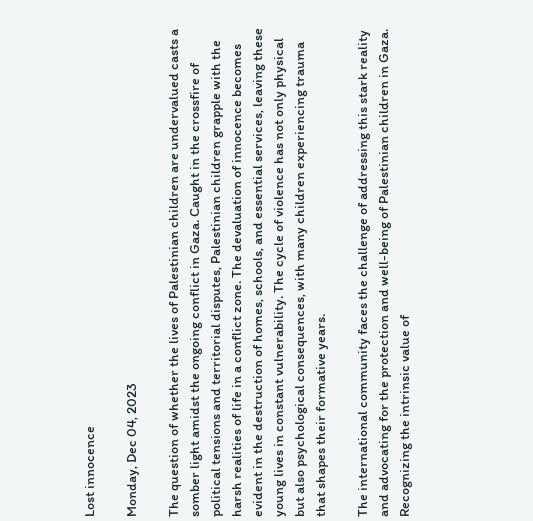Lost innocence

Monday, Dec 04, 2023

The question of whether the lives of Palestinian children are undervalued casts a somber light amidst the ongoing conflict in Gaza. Caught in the crossfire of political tensions and territorial disputes, Palestinian children grapple with the harsh realities of life in a conflict zone. The devaluation of innocence becomes evident in the destruction of homes, schools, and essential services, leaving these young lives in constant vulnerability. The cycle of violence has not only physical but also psychological consequences, with many children experiencing trauma that shapes their formative years.

The international community faces the challenge of addressing this stark reality and advocating for the protection and well-being of Palestinian children in Gaza. Recognizing the intrinsic value of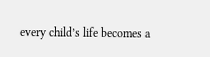every child’s life becomes a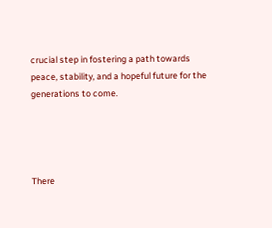crucial step in fostering a path towards peace, stability, and a hopeful future for the generations to come.




There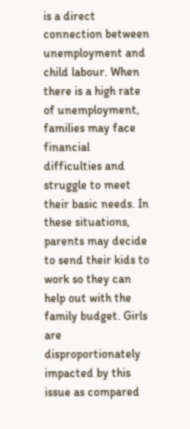is a direct connection between unemployment and child labour. When there is a high rate of unemployment, families may face financial difficulties and struggle to meet their basic needs. In these situations, parents may decide to send their kids to work so they can help out with the family budget. Girls are disproportionately impacted by this issue as compared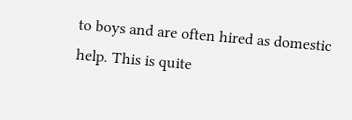to boys and are often hired as domestic help. This is quite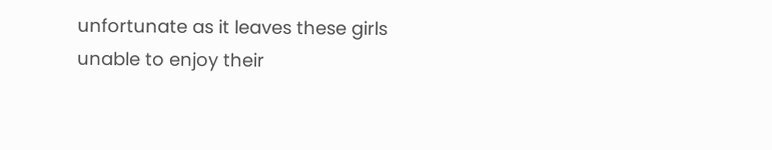unfortunate as it leaves these girls unable to enjoy their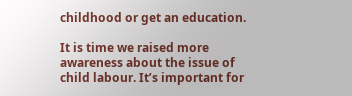childhood or get an education.

It is time we raised more awareness about the issue of child labour. It’s important for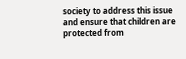society to address this issue and ensure that children are protected from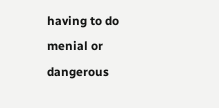having to do menial or dangerous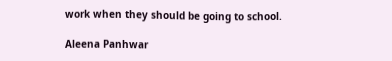work when they should be going to school.

Aleena Panhwar